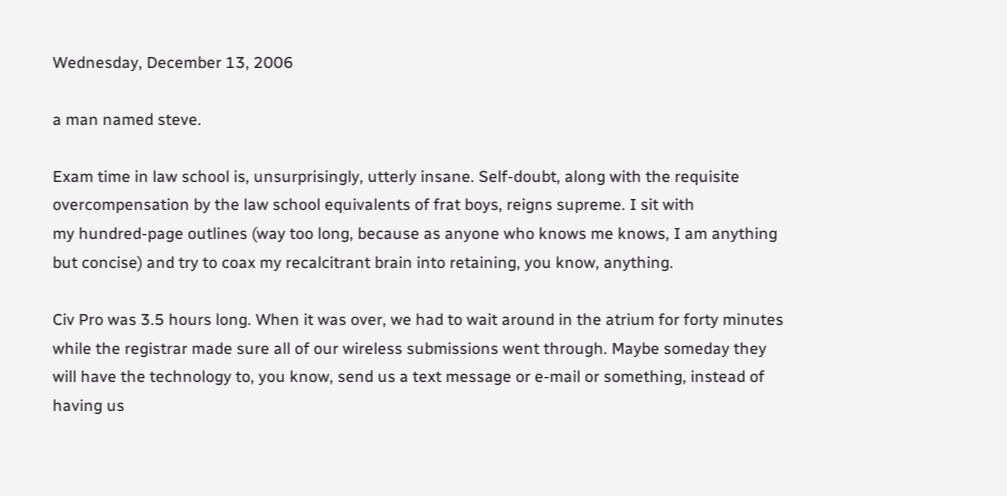Wednesday, December 13, 2006

a man named steve.

Exam time in law school is, unsurprisingly, utterly insane. Self-doubt, along with the requisite overcompensation by the law school equivalents of frat boys, reigns supreme. I sit with
my hundred-page outlines (way too long, because as anyone who knows me knows, I am anything but concise) and try to coax my recalcitrant brain into retaining, you know, anything.

Civ Pro was 3.5 hours long. When it was over, we had to wait around in the atrium for forty minutes while the registrar made sure all of our wireless submissions went through. Maybe someday they will have the technology to, you know, send us a text message or e-mail or something, instead of having us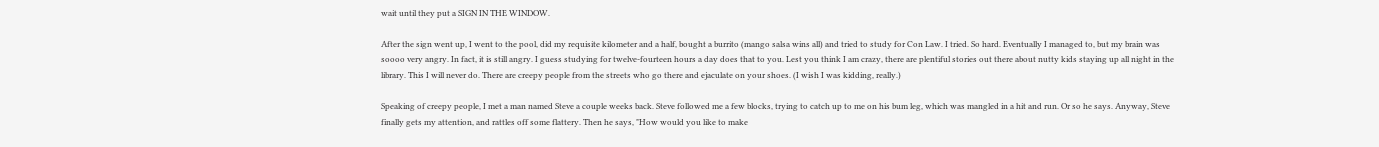wait until they put a SIGN IN THE WINDOW.

After the sign went up, I went to the pool, did my requisite kilometer and a half, bought a burrito (mango salsa wins all) and tried to study for Con Law. I tried. So hard. Eventually I managed to, but my brain was soooo very angry. In fact, it is still angry. I guess studying for twelve-fourteen hours a day does that to you. Lest you think I am crazy, there are plentiful stories out there about nutty kids staying up all night in the library. This I will never do. There are creepy people from the streets who go there and ejaculate on your shoes. (I wish I was kidding, really.)

Speaking of creepy people, I met a man named Steve a couple weeks back. Steve followed me a few blocks, trying to catch up to me on his bum leg, which was mangled in a hit and run. Or so he says. Anyway, Steve finally gets my attention, and rattles off some flattery. Then he says, "How would you like to make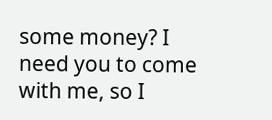some money? I need you to come with me, so I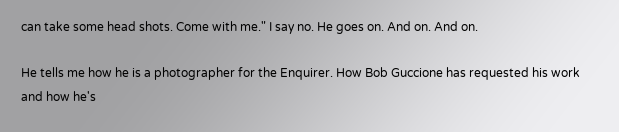can take some head shots. Come with me." I say no. He goes on. And on. And on.

He tells me how he is a photographer for the Enquirer. How Bob Guccione has requested his work and how he's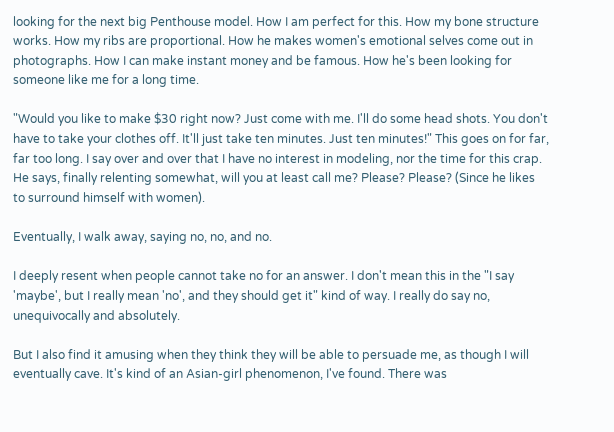looking for the next big Penthouse model. How I am perfect for this. How my bone structure works. How my ribs are proportional. How he makes women's emotional selves come out in photographs. How I can make instant money and be famous. How he's been looking for someone like me for a long time.

"Would you like to make $30 right now? Just come with me. I'll do some head shots. You don't have to take your clothes off. It'll just take ten minutes. Just ten minutes!" This goes on for far, far too long. I say over and over that I have no interest in modeling, nor the time for this crap. He says, finally relenting somewhat, will you at least call me? Please? Please? (Since he likes to surround himself with women).

Eventually, I walk away, saying no, no, and no.

I deeply resent when people cannot take no for an answer. I don't mean this in the "I say 'maybe', but I really mean 'no', and they should get it" kind of way. I really do say no, unequivocally and absolutely.

But I also find it amusing when they think they will be able to persuade me, as though I will eventually cave. It's kind of an Asian-girl phenomenon, I've found. There was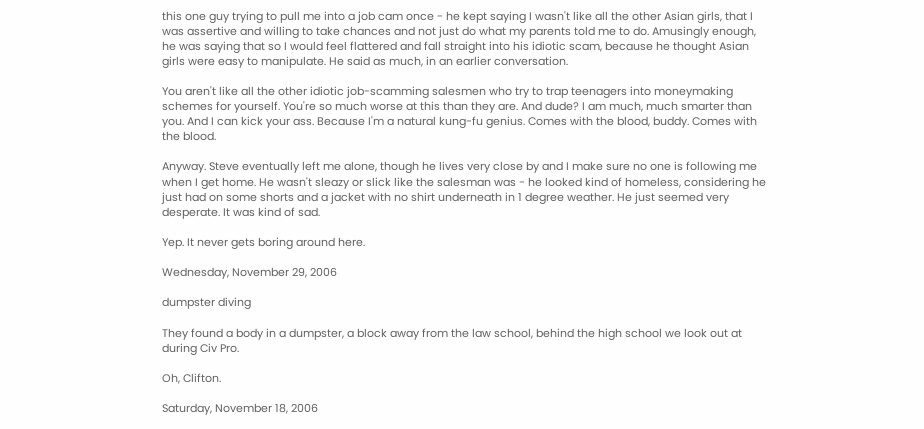this one guy trying to pull me into a job cam once - he kept saying I wasn't like all the other Asian girls, that I was assertive and willing to take chances and not just do what my parents told me to do. Amusingly enough, he was saying that so I would feel flattered and fall straight into his idiotic scam, because he thought Asian girls were easy to manipulate. He said as much, in an earlier conversation.

You aren't like all the other idiotic job-scamming salesmen who try to trap teenagers into moneymaking schemes for yourself. You're so much worse at this than they are. And dude? I am much, much smarter than you. And I can kick your ass. Because I'm a natural kung-fu genius. Comes with the blood, buddy. Comes with the blood.

Anyway. Steve eventually left me alone, though he lives very close by and I make sure no one is following me when I get home. He wasn't sleazy or slick like the salesman was - he looked kind of homeless, considering he just had on some shorts and a jacket with no shirt underneath in 1 degree weather. He just seemed very desperate. It was kind of sad.

Yep. It never gets boring around here.

Wednesday, November 29, 2006

dumpster diving

They found a body in a dumpster, a block away from the law school, behind the high school we look out at during Civ Pro.

Oh, Clifton.

Saturday, November 18, 2006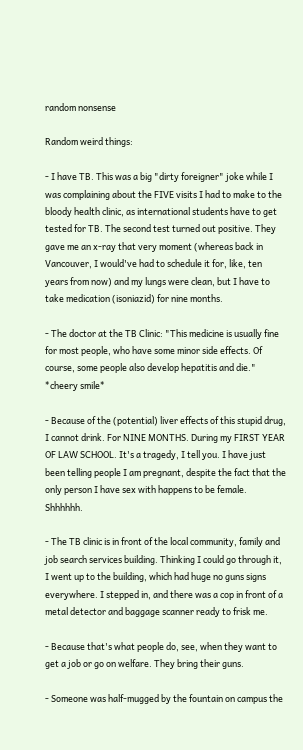random nonsense

Random weird things:

- I have TB. This was a big "dirty foreigner" joke while I was complaining about the FIVE visits I had to make to the bloody health clinic, as international students have to get tested for TB. The second test turned out positive. They gave me an x-ray that very moment (whereas back in Vancouver, I would've had to schedule it for, like, ten years from now) and my lungs were clean, but I have to take medication (isoniazid) for nine months.

- The doctor at the TB Clinic: "This medicine is usually fine for most people, who have some minor side effects. Of course, some people also develop hepatitis and die." *cheery smile*

- Because of the (potential) liver effects of this stupid drug, I cannot drink. For NINE MONTHS. During my FIRST YEAR OF LAW SCHOOL. It's a tragedy, I tell you. I have just been telling people I am pregnant, despite the fact that the only person I have sex with happens to be female. Shhhhhh.

- The TB clinic is in front of the local community, family and job search services building. Thinking I could go through it, I went up to the building, which had huge no guns signs everywhere. I stepped in, and there was a cop in front of a metal detector and baggage scanner ready to frisk me.

- Because that's what people do, see, when they want to get a job or go on welfare. They bring their guns.

- Someone was half-mugged by the fountain on campus the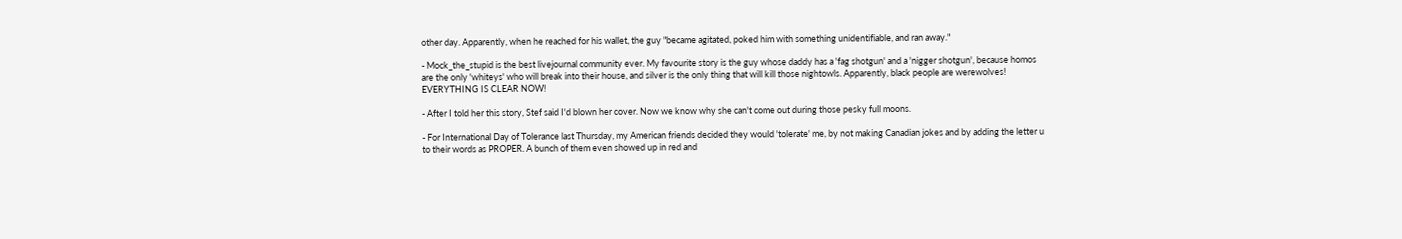other day. Apparently, when he reached for his wallet, the guy "became agitated, poked him with something unidentifiable, and ran away."

- Mock_the_stupid is the best livejournal community ever. My favourite story is the guy whose daddy has a 'fag shotgun' and a 'nigger shotgun', because homos are the only 'whiteys' who will break into their house, and silver is the only thing that will kill those nightowls. Apparently, black people are werewolves! EVERYTHING IS CLEAR NOW!

- After I told her this story, Stef said I'd blown her cover. Now we know why she can't come out during those pesky full moons.

- For International Day of Tolerance last Thursday, my American friends decided they would 'tolerate' me, by not making Canadian jokes and by adding the letter u to their words as PROPER. A bunch of them even showed up in red and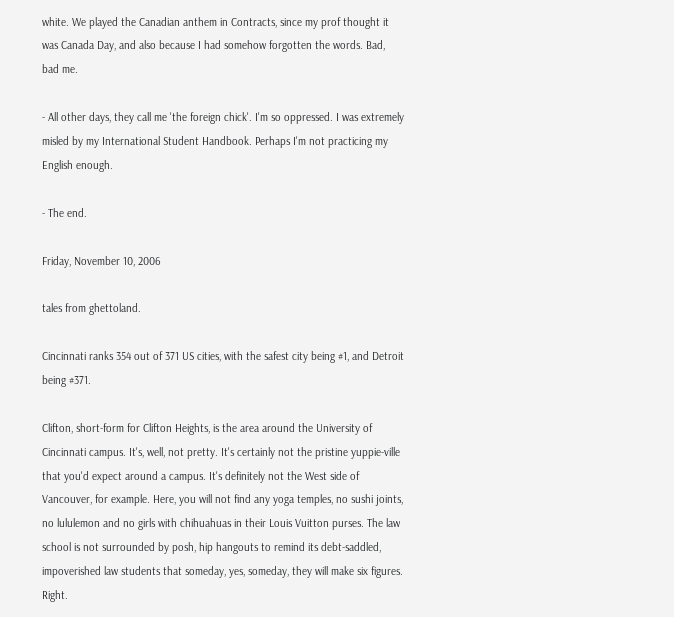white. We played the Canadian anthem in Contracts, since my prof thought it was Canada Day, and also because I had somehow forgotten the words. Bad, bad me.

- All other days, they call me 'the foreign chick'. I'm so oppressed. I was extremely misled by my International Student Handbook. Perhaps I'm not practicing my English enough.

- The end.

Friday, November 10, 2006

tales from ghettoland.

Cincinnati ranks 354 out of 371 US cities, with the safest city being #1, and Detroit being #371.

Clifton, short-form for Clifton Heights, is the area around the University of Cincinnati campus. It's, well, not pretty. It's certainly not the pristine yuppie-ville that you'd expect around a campus. It's definitely not the West side of Vancouver, for example. Here, you will not find any yoga temples, no sushi joints, no lululemon and no girls with chihuahuas in their Louis Vuitton purses. The law school is not surrounded by posh, hip hangouts to remind its debt-saddled, impoverished law students that someday, yes, someday, they will make six figures. Right.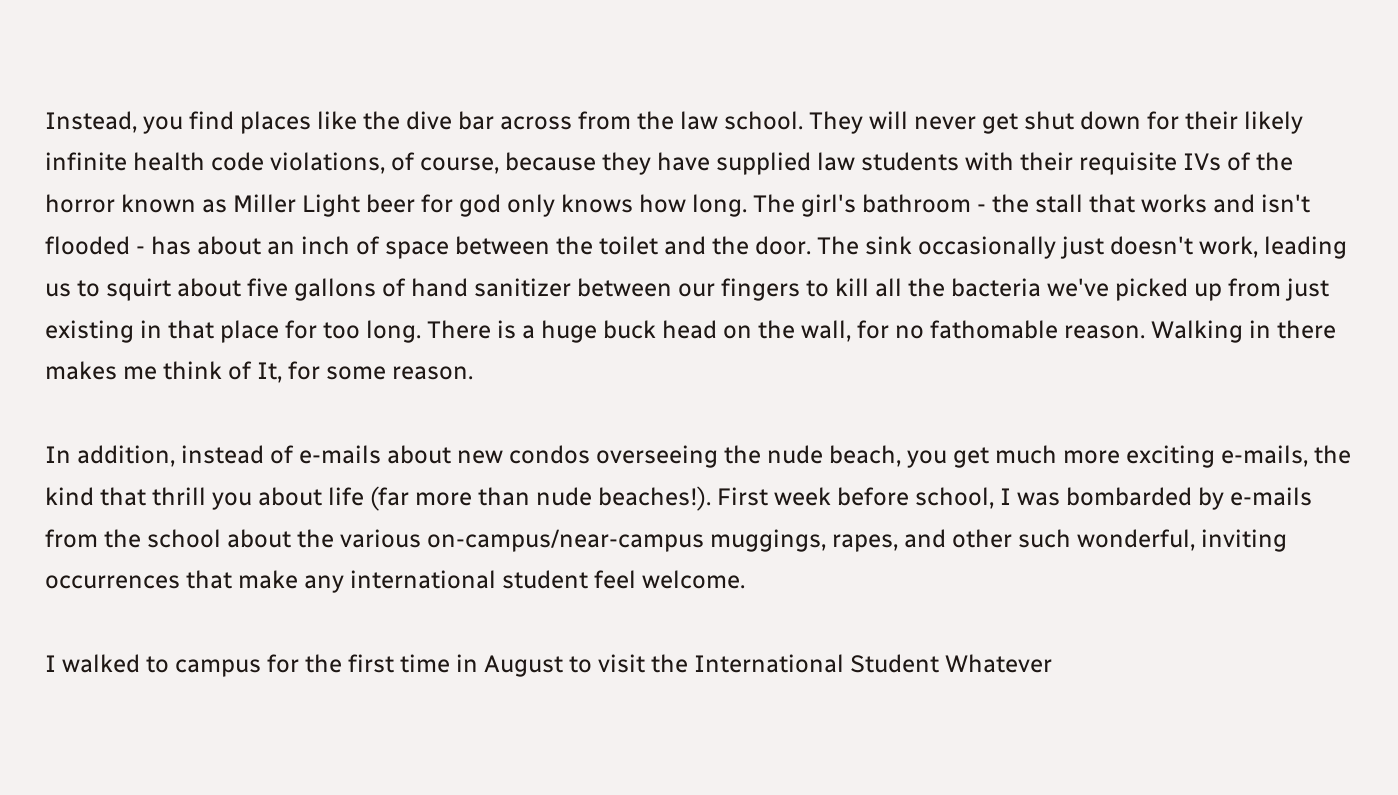Instead, you find places like the dive bar across from the law school. They will never get shut down for their likely infinite health code violations, of course, because they have supplied law students with their requisite IVs of the horror known as Miller Light beer for god only knows how long. The girl's bathroom - the stall that works and isn't flooded - has about an inch of space between the toilet and the door. The sink occasionally just doesn't work, leading us to squirt about five gallons of hand sanitizer between our fingers to kill all the bacteria we've picked up from just existing in that place for too long. There is a huge buck head on the wall, for no fathomable reason. Walking in there makes me think of It, for some reason.

In addition, instead of e-mails about new condos overseeing the nude beach, you get much more exciting e-mails, the kind that thrill you about life (far more than nude beaches!). First week before school, I was bombarded by e-mails from the school about the various on-campus/near-campus muggings, rapes, and other such wonderful, inviting occurrences that make any international student feel welcome.

I walked to campus for the first time in August to visit the International Student Whatever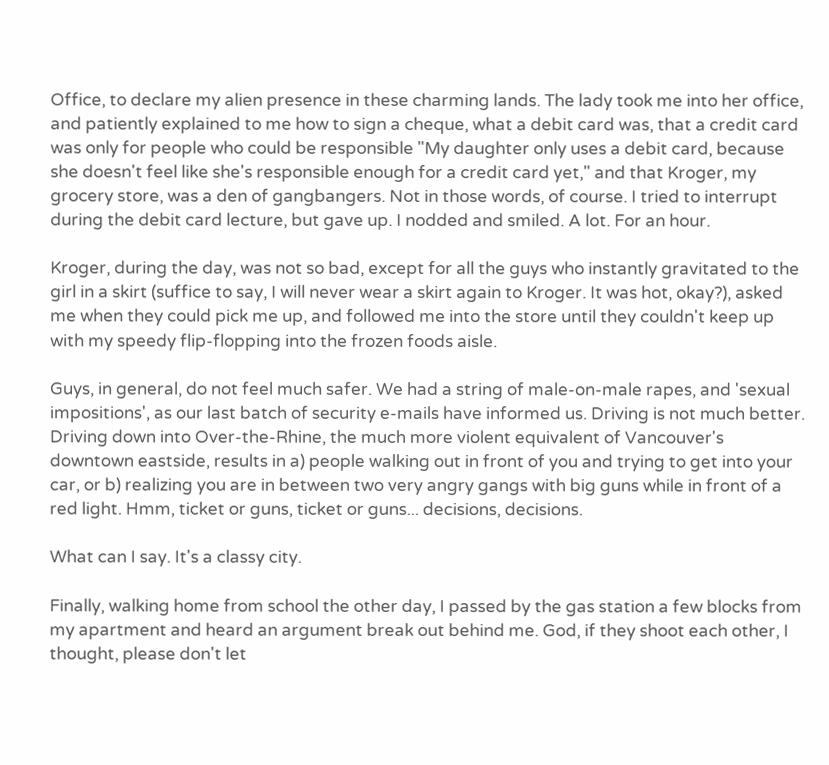Office, to declare my alien presence in these charming lands. The lady took me into her office, and patiently explained to me how to sign a cheque, what a debit card was, that a credit card was only for people who could be responsible "My daughter only uses a debit card, because she doesn't feel like she's responsible enough for a credit card yet," and that Kroger, my grocery store, was a den of gangbangers. Not in those words, of course. I tried to interrupt during the debit card lecture, but gave up. I nodded and smiled. A lot. For an hour.

Kroger, during the day, was not so bad, except for all the guys who instantly gravitated to the girl in a skirt (suffice to say, I will never wear a skirt again to Kroger. It was hot, okay?), asked me when they could pick me up, and followed me into the store until they couldn't keep up with my speedy flip-flopping into the frozen foods aisle.

Guys, in general, do not feel much safer. We had a string of male-on-male rapes, and 'sexual impositions', as our last batch of security e-mails have informed us. Driving is not much better. Driving down into Over-the-Rhine, the much more violent equivalent of Vancouver's downtown eastside, results in a) people walking out in front of you and trying to get into your car, or b) realizing you are in between two very angry gangs with big guns while in front of a red light. Hmm, ticket or guns, ticket or guns... decisions, decisions.

What can I say. It's a classy city.

Finally, walking home from school the other day, I passed by the gas station a few blocks from my apartment and heard an argument break out behind me. God, if they shoot each other, I thought, please don't let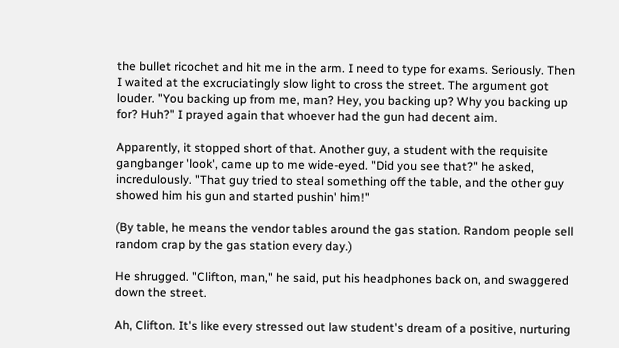the bullet ricochet and hit me in the arm. I need to type for exams. Seriously. Then I waited at the excruciatingly slow light to cross the street. The argument got louder. "You backing up from me, man? Hey, you backing up? Why you backing up for? Huh?" I prayed again that whoever had the gun had decent aim.

Apparently, it stopped short of that. Another guy, a student with the requisite gangbanger 'look', came up to me wide-eyed. "Did you see that?" he asked, incredulously. "That guy tried to steal something off the table, and the other guy showed him his gun and started pushin' him!"

(By table, he means the vendor tables around the gas station. Random people sell random crap by the gas station every day.)

He shrugged. "Clifton, man," he said, put his headphones back on, and swaggered down the street.

Ah, Clifton. It's like every stressed out law student's dream of a positive, nurturing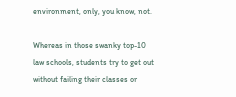environment, only, you know, not.

Whereas in those swanky top-10 law schools, students try to get out without failing their classes or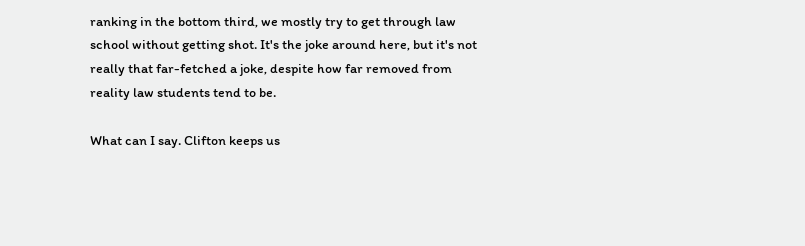ranking in the bottom third, we mostly try to get through law school without getting shot. It's the joke around here, but it's not really that far-fetched a joke, despite how far removed from reality law students tend to be.

What can I say. Clifton keeps us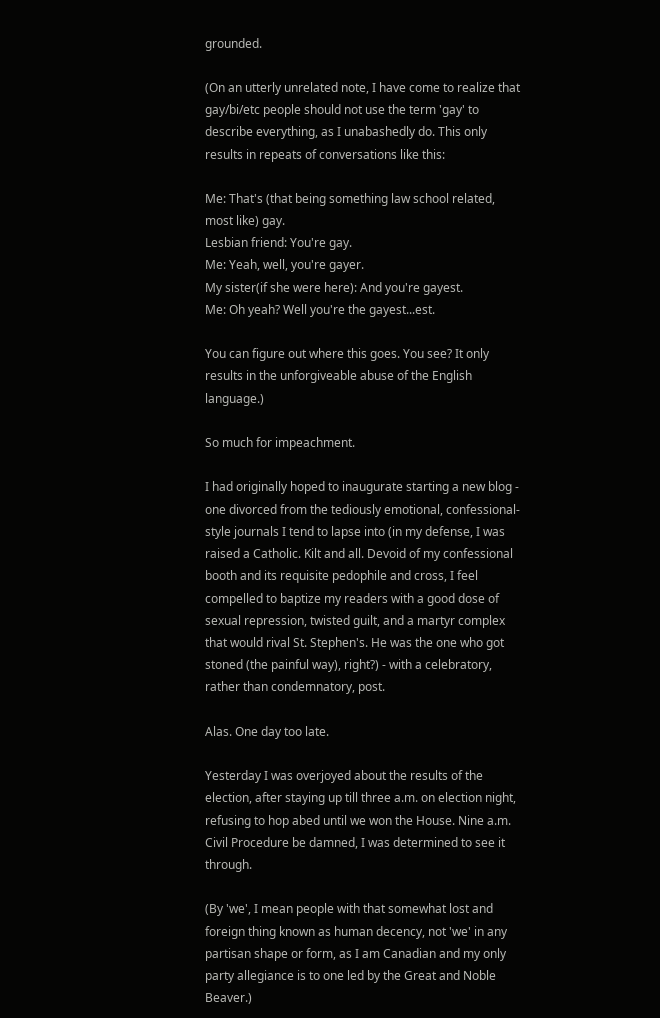grounded.

(On an utterly unrelated note, I have come to realize that gay/bi/etc people should not use the term 'gay' to describe everything, as I unabashedly do. This only results in repeats of conversations like this:

Me: That's (that being something law school related, most like) gay.
Lesbian friend: You're gay.
Me: Yeah, well, you're gayer.
My sister(if she were here): And you're gayest.
Me: Oh yeah? Well you're the gayest...est.

You can figure out where this goes. You see? It only results in the unforgiveable abuse of the English language.)

So much for impeachment.

I had originally hoped to inaugurate starting a new blog - one divorced from the tediously emotional, confessional-style journals I tend to lapse into (in my defense, I was raised a Catholic. Kilt and all. Devoid of my confessional booth and its requisite pedophile and cross, I feel compelled to baptize my readers with a good dose of sexual repression, twisted guilt, and a martyr complex that would rival St. Stephen's. He was the one who got stoned (the painful way), right?) - with a celebratory, rather than condemnatory, post.

Alas. One day too late.

Yesterday I was overjoyed about the results of the election, after staying up till three a.m. on election night, refusing to hop abed until we won the House. Nine a.m. Civil Procedure be damned, I was determined to see it through.

(By 'we', I mean people with that somewhat lost and foreign thing known as human decency, not 'we' in any partisan shape or form, as I am Canadian and my only party allegiance is to one led by the Great and Noble Beaver.)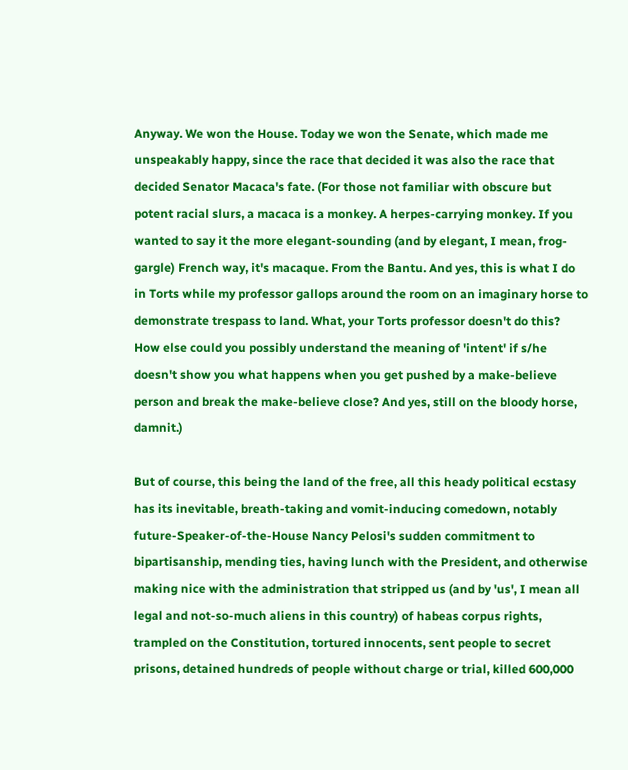Anyway. We won the House. Today we won the Senate, which made me unspeakably happy, since the race that decided it was also the race that decided Senator Macaca's fate. (For those not familiar with obscure but potent racial slurs, a macaca is a monkey. A herpes-carrying monkey. If you wanted to say it the more elegant-sounding (and by elegant, I mean, frog-gargle) French way, it's macaque. From the Bantu. And yes, this is what I do in Torts while my professor gallops around the room on an imaginary horse to demonstrate trespass to land. What, your Torts professor doesn't do this? How else could you possibly understand the meaning of 'intent' if s/he doesn't show you what happens when you get pushed by a make-believe person and break the make-believe close? And yes, still on the bloody horse, damnit.)

But of course, this being the land of the free, all this heady political ecstasy has its inevitable, breath-taking and vomit-inducing comedown, notably future-Speaker-of-the-House Nancy Pelosi's sudden commitment to bipartisanship, mending ties, having lunch with the President, and otherwise making nice with the administration that stripped us (and by 'us', I mean all legal and not-so-much aliens in this country) of habeas corpus rights, trampled on the Constitution, tortured innocents, sent people to secret prisons, detained hundreds of people without charge or trial, killed 600,000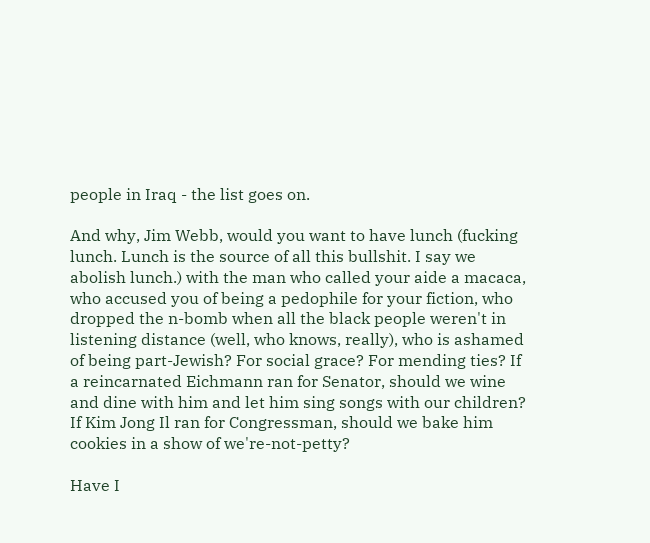people in Iraq - the list goes on.

And why, Jim Webb, would you want to have lunch (fucking lunch. Lunch is the source of all this bullshit. I say we abolish lunch.) with the man who called your aide a macaca, who accused you of being a pedophile for your fiction, who dropped the n-bomb when all the black people weren't in listening distance (well, who knows, really), who is ashamed of being part-Jewish? For social grace? For mending ties? If a reincarnated Eichmann ran for Senator, should we wine and dine with him and let him sing songs with our children? If Kim Jong Il ran for Congressman, should we bake him cookies in a show of we're-not-petty?

Have I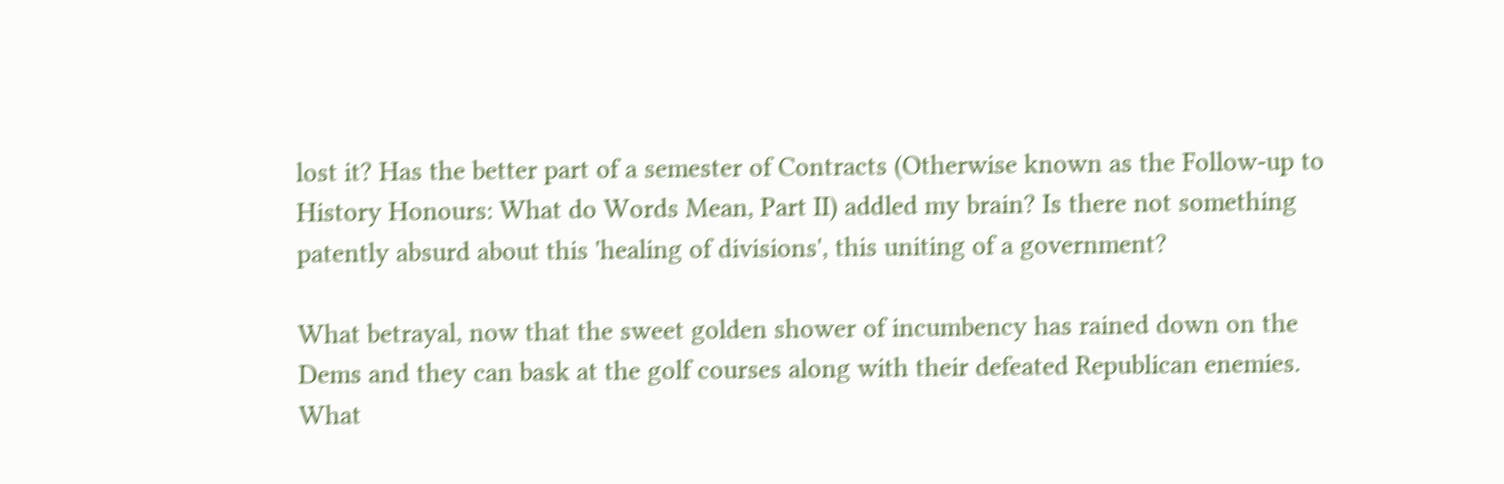lost it? Has the better part of a semester of Contracts (Otherwise known as the Follow-up to History Honours: What do Words Mean, Part II) addled my brain? Is there not something patently absurd about this 'healing of divisions', this uniting of a government?

What betrayal, now that the sweet golden shower of incumbency has rained down on the Dems and they can bask at the golf courses along with their defeated Republican enemies. What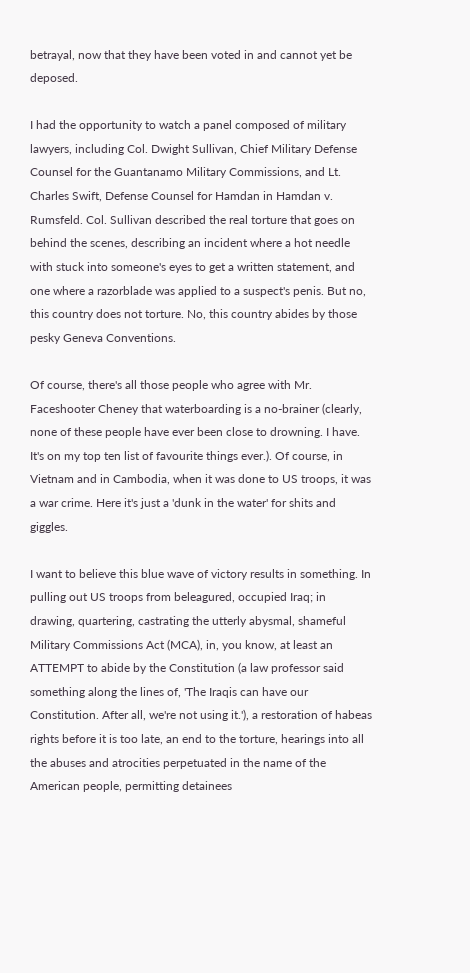betrayal, now that they have been voted in and cannot yet be deposed.

I had the opportunity to watch a panel composed of military lawyers, including Col. Dwight Sullivan, Chief Military Defense Counsel for the Guantanamo Military Commissions, and Lt. Charles Swift, Defense Counsel for Hamdan in Hamdan v. Rumsfeld. Col. Sullivan described the real torture that goes on behind the scenes, describing an incident where a hot needle with stuck into someone's eyes to get a written statement, and one where a razorblade was applied to a suspect's penis. But no, this country does not torture. No, this country abides by those pesky Geneva Conventions.

Of course, there's all those people who agree with Mr. Faceshooter Cheney that waterboarding is a no-brainer (clearly, none of these people have ever been close to drowning. I have. It's on my top ten list of favourite things ever.). Of course, in Vietnam and in Cambodia, when it was done to US troops, it was a war crime. Here it's just a 'dunk in the water' for shits and giggles.

I want to believe this blue wave of victory results in something. In pulling out US troops from beleagured, occupied Iraq; in drawing, quartering, castrating the utterly abysmal, shameful Military Commissions Act (MCA), in, you know, at least an ATTEMPT to abide by the Constitution (a law professor said something along the lines of, 'The Iraqis can have our Constitution. After all, we're not using it.'), a restoration of habeas rights before it is too late, an end to the torture, hearings into all the abuses and atrocities perpetuated in the name of the American people, permitting detainees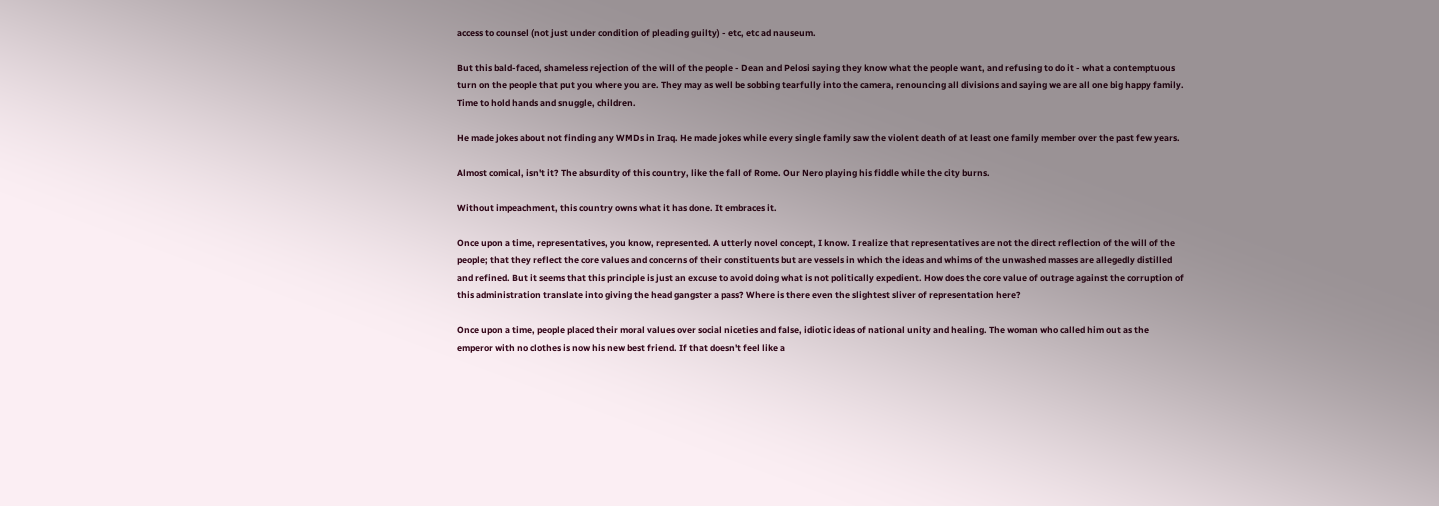access to counsel (not just under condition of pleading guilty) - etc, etc ad nauseum.

But this bald-faced, shameless rejection of the will of the people - Dean and Pelosi saying they know what the people want, and refusing to do it - what a contemptuous turn on the people that put you where you are. They may as well be sobbing tearfully into the camera, renouncing all divisions and saying we are all one big happy family. Time to hold hands and snuggle, children.

He made jokes about not finding any WMDs in Iraq. He made jokes while every single family saw the violent death of at least one family member over the past few years.

Almost comical, isn't it? The absurdity of this country, like the fall of Rome. Our Nero playing his fiddle while the city burns.

Without impeachment, this country owns what it has done. It embraces it.

Once upon a time, representatives, you know, represented. A utterly novel concept, I know. I realize that representatives are not the direct reflection of the will of the people; that they reflect the core values and concerns of their constituents but are vessels in which the ideas and whims of the unwashed masses are allegedly distilled and refined. But it seems that this principle is just an excuse to avoid doing what is not politically expedient. How does the core value of outrage against the corruption of this administration translate into giving the head gangster a pass? Where is there even the slightest sliver of representation here?

Once upon a time, people placed their moral values over social niceties and false, idiotic ideas of national unity and healing. The woman who called him out as the emperor with no clothes is now his new best friend. If that doesn't feel like a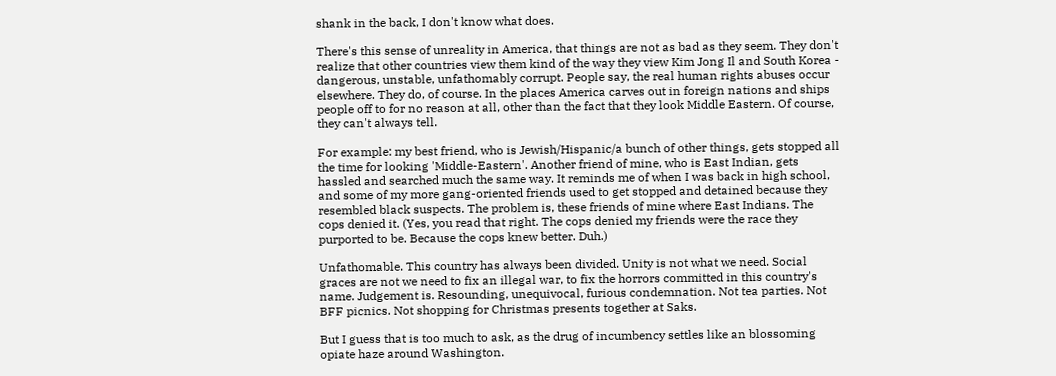shank in the back, I don't know what does.

There's this sense of unreality in America, that things are not as bad as they seem. They don't realize that other countries view them kind of the way they view Kim Jong Il and South Korea - dangerous, unstable, unfathomably corrupt. People say, the real human rights abuses occur elsewhere. They do, of course. In the places America carves out in foreign nations and ships people off to for no reason at all, other than the fact that they look Middle Eastern. Of course, they can't always tell.

For example: my best friend, who is Jewish/Hispanic/a bunch of other things, gets stopped all the time for looking 'Middle-Eastern'. Another friend of mine, who is East Indian, gets hassled and searched much the same way. It reminds me of when I was back in high school, and some of my more gang-oriented friends used to get stopped and detained because they resembled black suspects. The problem is, these friends of mine where East Indians. The cops denied it. (Yes, you read that right. The cops denied my friends were the race they purported to be. Because the cops knew better. Duh.)

Unfathomable. This country has always been divided. Unity is not what we need. Social graces are not we need to fix an illegal war, to fix the horrors committed in this country's name. Judgement is. Resounding, unequivocal, furious condemnation. Not tea parties. Not BFF picnics. Not shopping for Christmas presents together at Saks.

But I guess that is too much to ask, as the drug of incumbency settles like an blossoming opiate haze around Washington.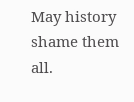May history shame them all.